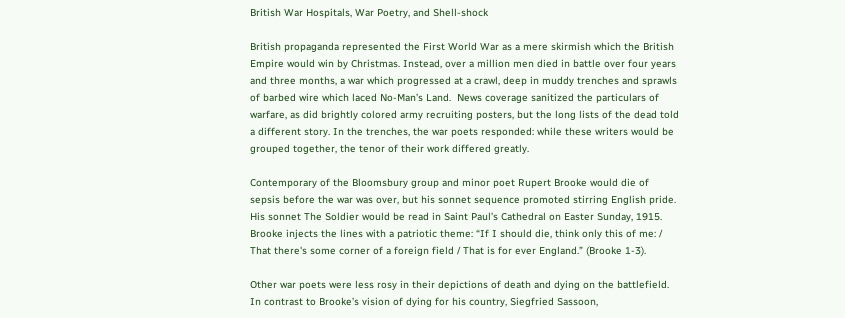British War Hospitals, War Poetry, and Shell-shock

British propaganda represented the First World War as a mere skirmish which the British Empire would win by Christmas. Instead, over a million men died in battle over four years and three months, a war which progressed at a crawl, deep in muddy trenches and sprawls of barbed wire which laced No-Man’s Land.  News coverage sanitized the particulars of warfare, as did brightly colored army recruiting posters, but the long lists of the dead told a different story. In the trenches, the war poets responded: while these writers would be grouped together, the tenor of their work differed greatly.

Contemporary of the Bloomsbury group and minor poet Rupert Brooke would die of sepsis before the war was over, but his sonnet sequence promoted stirring English pride. His sonnet The Soldier would be read in Saint Paul’s Cathedral on Easter Sunday, 1915. Brooke injects the lines with a patriotic theme: “If I should die, think only this of me: / That there's some corner of a foreign field / That is for ever England.” (Brooke 1-3).

Other war poets were less rosy in their depictions of death and dying on the battlefield. In contrast to Brooke’s vision of dying for his country, Siegfried Sassoon,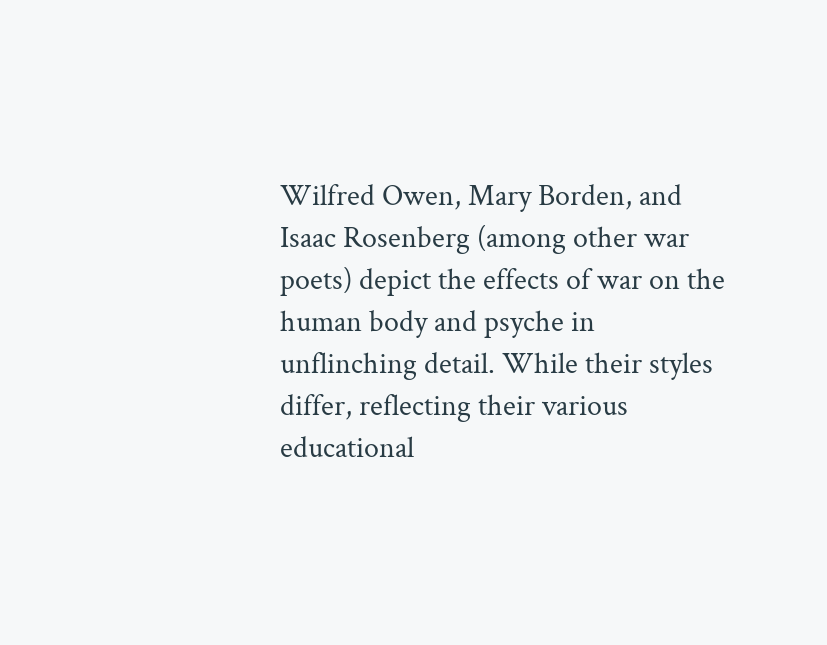Wilfred Owen, Mary Borden, and Isaac Rosenberg (among other war poets) depict the effects of war on the human body and psyche in unflinching detail. While their styles differ, reflecting their various educational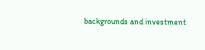backgrounds and investment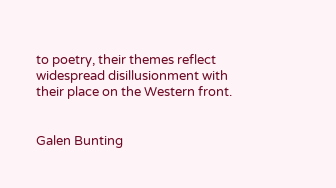to poetry, their themes reflect widespread disillusionment with their place on the Western front.


Galen Bunting